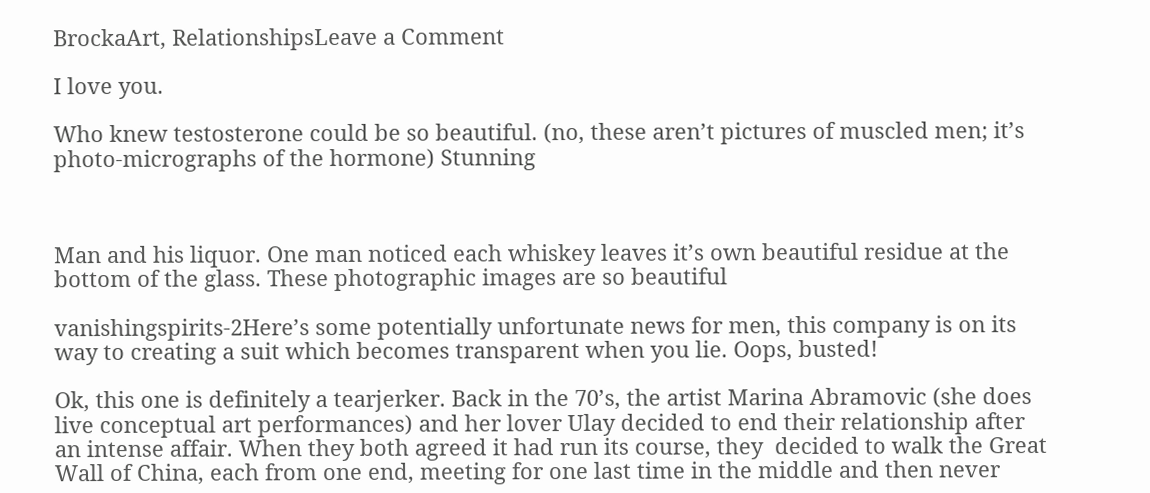BrockaArt, RelationshipsLeave a Comment

I love you.

Who knew testosterone could be so beautiful. (no, these aren’t pictures of muscled men; it’s photo-micrographs of the hormone) Stunning



Man and his liquor. One man noticed each whiskey leaves it’s own beautiful residue at the bottom of the glass. These photographic images are so beautiful

vanishingspirits-2Here’s some potentially unfortunate news for men, this company is on its way to creating a suit which becomes transparent when you lie. Oops, busted!

Ok, this one is definitely a tearjerker. Back in the 70’s, the artist Marina Abramovic (she does live conceptual art performances) and her lover Ulay decided to end their relationship after an intense affair. When they both agreed it had run its course, they  decided to walk the Great Wall of China, each from one end, meeting for one last time in the middle and then never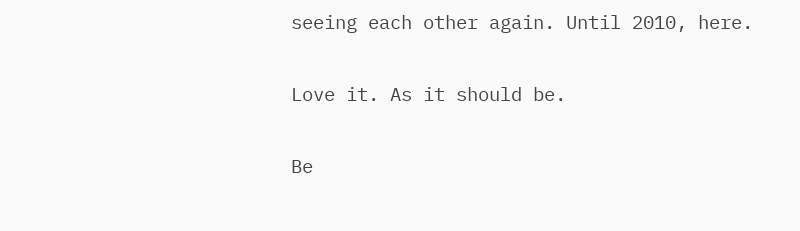seeing each other again. Until 2010, here.

Love it. As it should be.

Be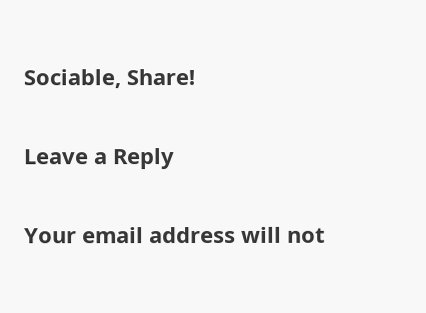Sociable, Share!

Leave a Reply

Your email address will not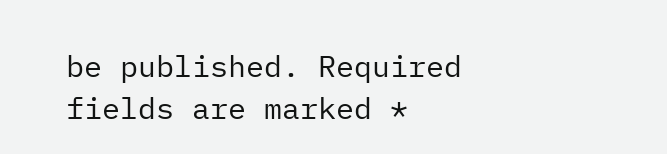be published. Required fields are marked *